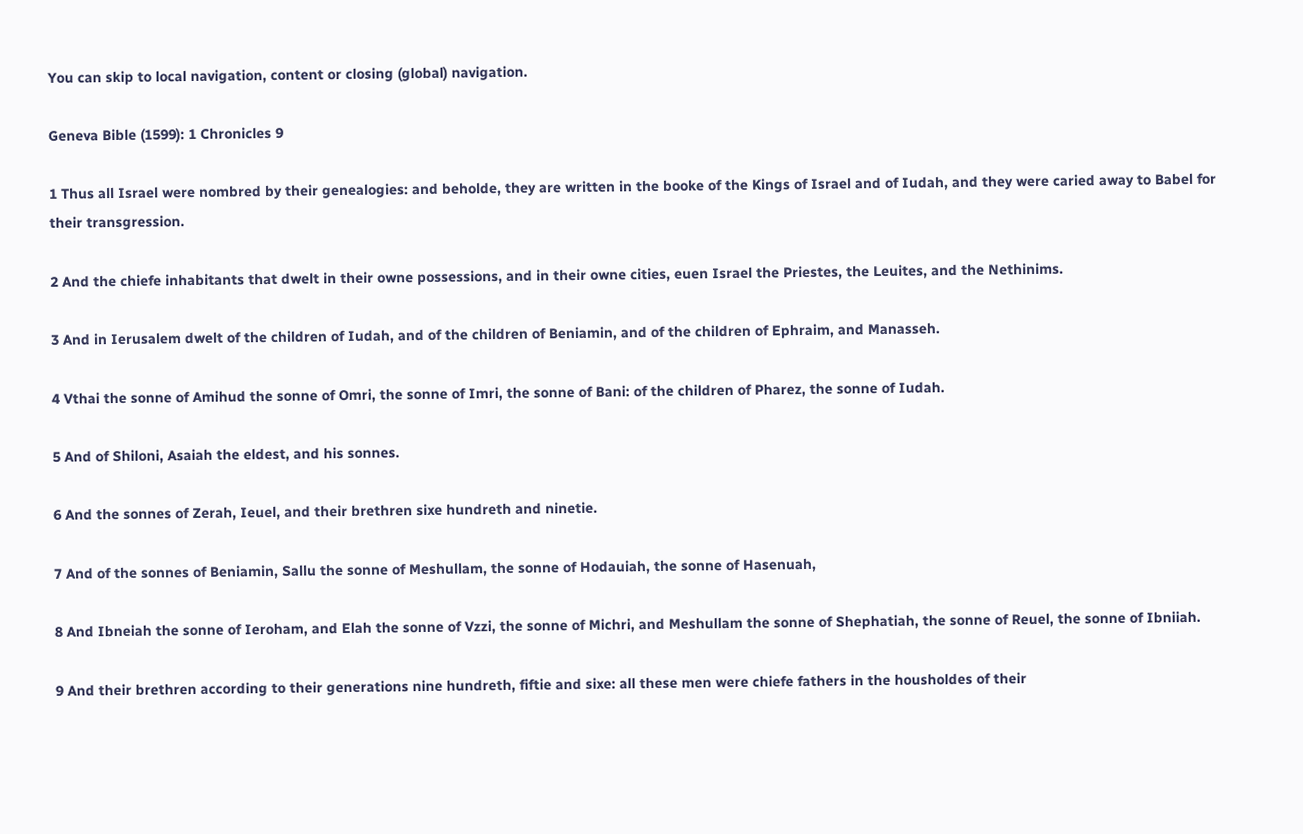You can skip to local navigation, content or closing (global) navigation.

Geneva Bible (1599): 1 Chronicles 9

1 Thus all Israel were nombred by their genealogies: and beholde, they are written in the booke of the Kings of Israel and of Iudah, and they were caried away to Babel for their transgression.

2 And the chiefe inhabitants that dwelt in their owne possessions, and in their owne cities, euen Israel the Priestes, the Leuites, and the Nethinims.

3 And in Ierusalem dwelt of the children of Iudah, and of the children of Beniamin, and of the children of Ephraim, and Manasseh.

4 Vthai the sonne of Amihud the sonne of Omri, the sonne of Imri, the sonne of Bani: of the children of Pharez, the sonne of Iudah.

5 And of Shiloni, Asaiah the eldest, and his sonnes.

6 And the sonnes of Zerah, Ieuel, and their brethren sixe hundreth and ninetie.

7 And of the sonnes of Beniamin, Sallu the sonne of Meshullam, the sonne of Hodauiah, the sonne of Hasenuah,

8 And Ibneiah the sonne of Ieroham, and Elah the sonne of Vzzi, the sonne of Michri, and Meshullam the sonne of Shephatiah, the sonne of Reuel, the sonne of Ibniiah.

9 And their brethren according to their generations nine hundreth, fiftie and sixe: all these men were chiefe fathers in the housholdes of their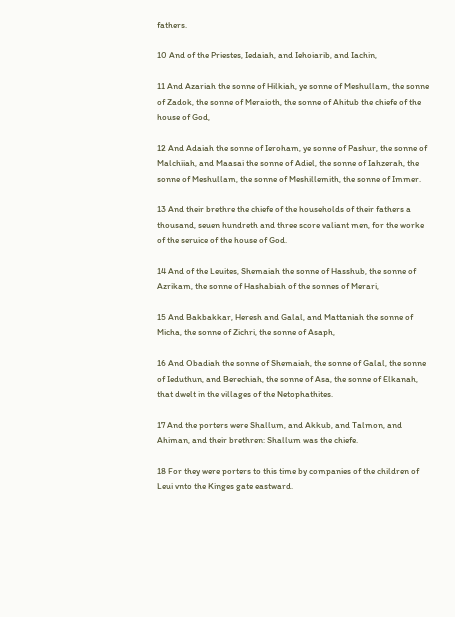fathers.

10 And of the Priestes, Iedaiah, and Iehoiarib, and Iachin,

11 And Azariah the sonne of Hilkiah, ye sonne of Meshullam, the sonne of Zadok, the sonne of Meraioth, the sonne of Ahitub the chiefe of the house of God,

12 And Adaiah the sonne of Ieroham, ye sonne of Pashur, the sonne of Malchiiah, and Maasai the sonne of Adiel, the sonne of Iahzerah, the sonne of Meshullam, the sonne of Meshillemith, the sonne of Immer.

13 And their brethre the chiefe of the households of their fathers a thousand, seuen hundreth and three score valiant men, for the worke of the seruice of the house of God.

14 And of the Leuites, Shemaiah the sonne of Hasshub, the sonne of Azrikam, the sonne of Hashabiah of the sonnes of Merari,

15 And Bakbakkar, Heresh and Galal, and Mattaniah the sonne of Micha, the sonne of Zichri, the sonne of Asaph,

16 And Obadiah the sonne of Shemaiah, the sonne of Galal, the sonne of Ieduthun, and Berechiah, the sonne of Asa, the sonne of Elkanah, that dwelt in the villages of the Netophathites.

17 And the porters were Shallum, and Akkub, and Talmon, and Ahiman, and their brethren: Shallum was the chiefe.

18 For they were porters to this time by companies of the children of Leui vnto the Kinges gate eastward.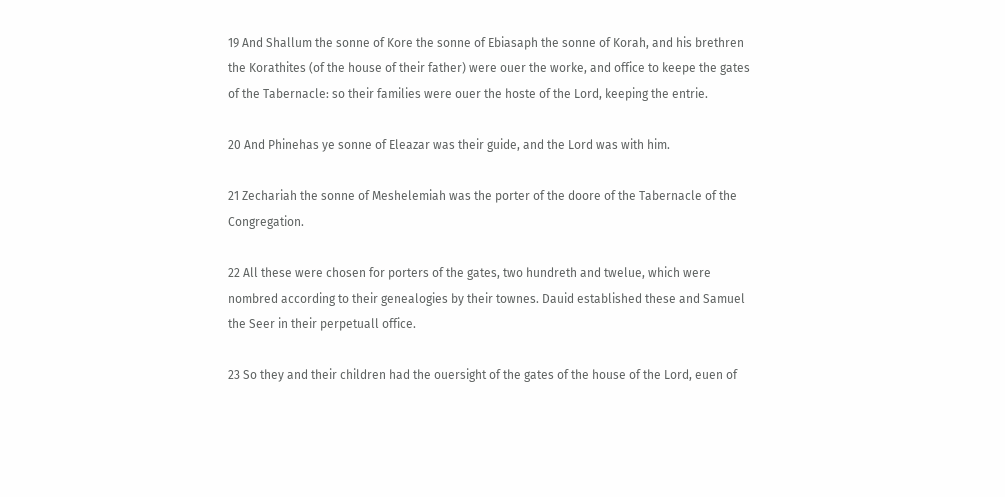19 And Shallum the sonne of Kore the sonne of Ebiasaph the sonne of Korah, and his brethren the Korathites (of the house of their father) were ouer the worke, and office to keepe the gates of the Tabernacle: so their families were ouer the hoste of the Lord, keeping the entrie.

20 And Phinehas ye sonne of Eleazar was their guide, and the Lord was with him.

21 Zechariah the sonne of Meshelemiah was the porter of the doore of the Tabernacle of the Congregation.

22 All these were chosen for porters of the gates, two hundreth and twelue, which were nombred according to their genealogies by their townes. Dauid established these and Samuel the Seer in their perpetuall office.

23 So they and their children had the ouersight of the gates of the house of the Lord, euen of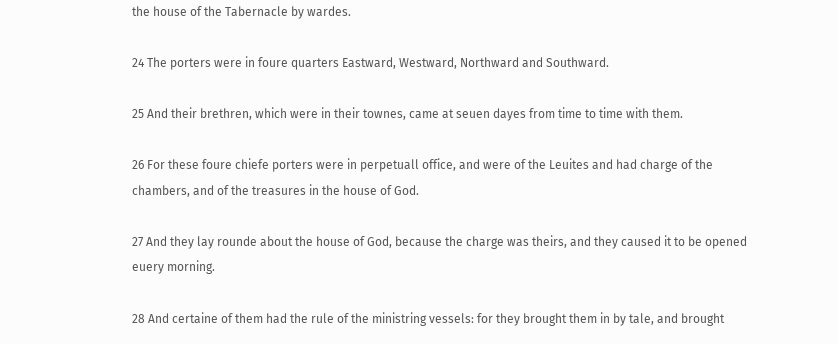the house of the Tabernacle by wardes.

24 The porters were in foure quarters Eastward, Westward, Northward and Southward.

25 And their brethren, which were in their townes, came at seuen dayes from time to time with them.

26 For these foure chiefe porters were in perpetuall office, and were of the Leuites and had charge of the chambers, and of the treasures in the house of God.

27 And they lay rounde about the house of God, because the charge was theirs, and they caused it to be opened euery morning.

28 And certaine of them had the rule of the ministring vessels: for they brought them in by tale, and brought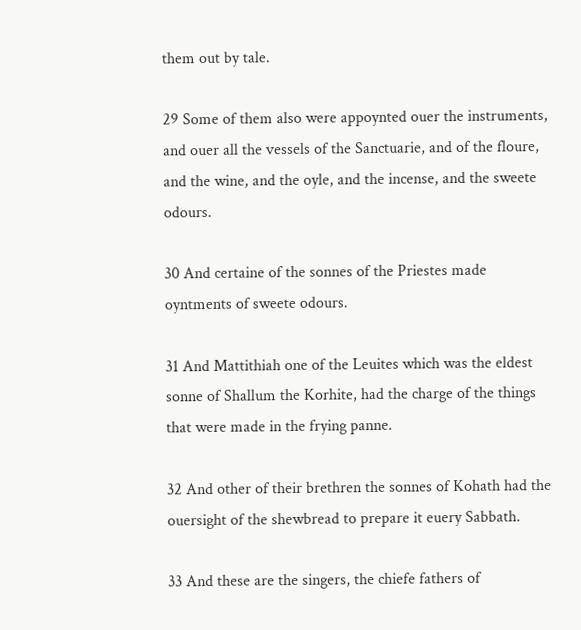them out by tale.

29 Some of them also were appoynted ouer the instruments, and ouer all the vessels of the Sanctuarie, and of the floure, and the wine, and the oyle, and the incense, and the sweete odours.

30 And certaine of the sonnes of the Priestes made oyntments of sweete odours.

31 And Mattithiah one of the Leuites which was the eldest sonne of Shallum the Korhite, had the charge of the things that were made in the frying panne.

32 And other of their brethren the sonnes of Kohath had the ouersight of the shewbread to prepare it euery Sabbath.

33 And these are the singers, the chiefe fathers of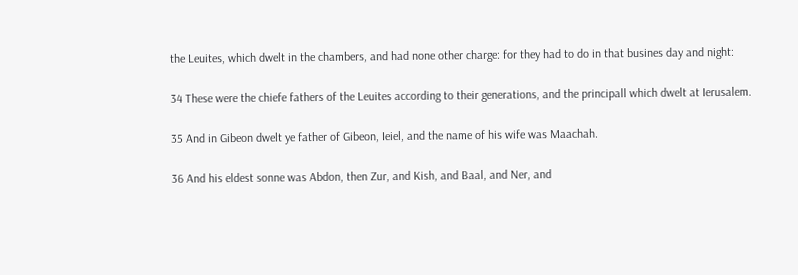the Leuites, which dwelt in the chambers, and had none other charge: for they had to do in that busines day and night:

34 These were the chiefe fathers of the Leuites according to their generations, and the principall which dwelt at Ierusalem.

35 And in Gibeon dwelt ye father of Gibeon, Ieiel, and the name of his wife was Maachah.

36 And his eldest sonne was Abdon, then Zur, and Kish, and Baal, and Ner, and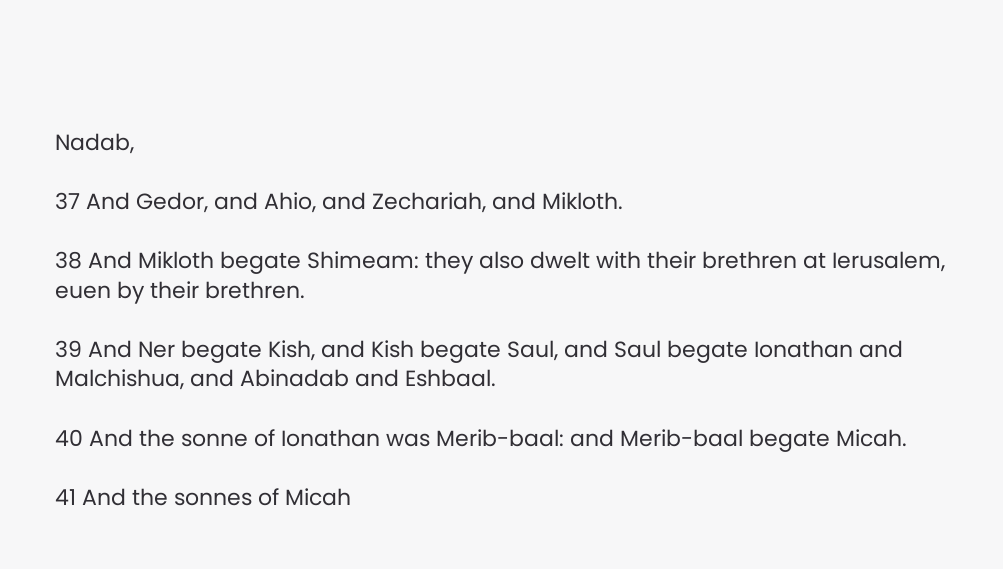Nadab,

37 And Gedor, and Ahio, and Zechariah, and Mikloth.

38 And Mikloth begate Shimeam: they also dwelt with their brethren at Ierusalem, euen by their brethren.

39 And Ner begate Kish, and Kish begate Saul, and Saul begate Ionathan and Malchishua, and Abinadab and Eshbaal.

40 And the sonne of Ionathan was Merib-baal: and Merib-baal begate Micah.

41 And the sonnes of Micah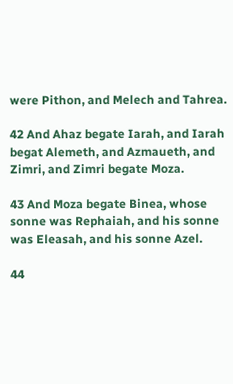were Pithon, and Melech and Tahrea.

42 And Ahaz begate Iarah, and Iarah begat Alemeth, and Azmaueth, and Zimri, and Zimri begate Moza.

43 And Moza begate Binea, whose sonne was Rephaiah, and his sonne was Eleasah, and his sonne Azel.

44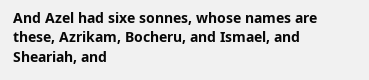And Azel had sixe sonnes, whose names are these, Azrikam, Bocheru, and Ismael, and Sheariah, and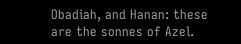Obadiah, and Hanan: these are the sonnes of Azel.